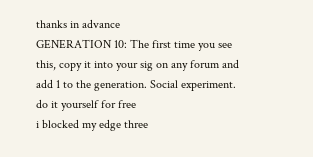thanks in advance
GENERATION 10: The first time you see this, copy it into your sig on any forum and add 1 to the generation. Social experiment.
do it yourself for free
i blocked my edge three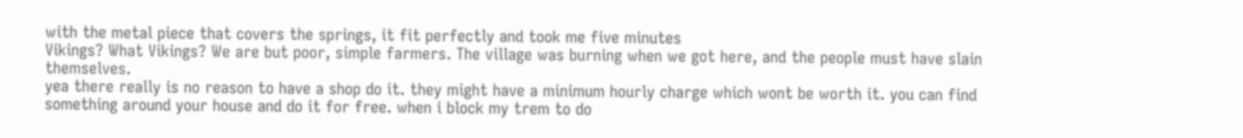with the metal piece that covers the springs, it fit perfectly and took me five minutes
Vikings? What Vikings? We are but poor, simple farmers. The village was burning when we got here, and the people must have slain themselves.
yea there really is no reason to have a shop do it. they might have a minimum hourly charge which wont be worth it. you can find something around your house and do it for free. when i block my trem to do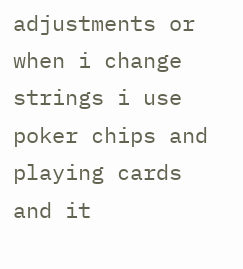adjustments or when i change strings i use poker chips and playing cards and it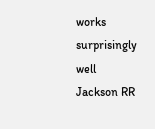works surprisingly well
Jackson RR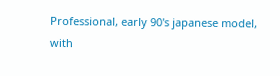Professional, early 90's japanese model, with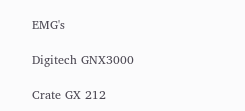EMG's

Digitech GNX3000

Crate GX 212